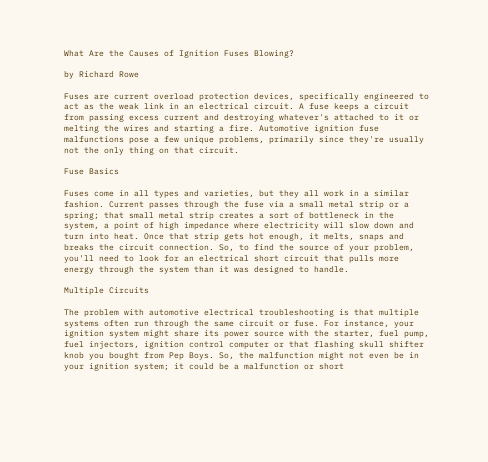What Are the Causes of Ignition Fuses Blowing?

by Richard Rowe

Fuses are current overload protection devices, specifically engineered to act as the weak link in an electrical circuit. A fuse keeps a circuit from passing excess current and destroying whatever's attached to it or melting the wires and starting a fire. Automotive ignition fuse malfunctions pose a few unique problems, primarily since they're usually not the only thing on that circuit.

Fuse Basics

Fuses come in all types and varieties, but they all work in a similar fashion. Current passes through the fuse via a small metal strip or a spring; that small metal strip creates a sort of bottleneck in the system, a point of high impedance where electricity will slow down and turn into heat. Once that strip gets hot enough, it melts, snaps and breaks the circuit connection. So, to find the source of your problem, you'll need to look for an electrical short circuit that pulls more energy through the system than it was designed to handle.

Multiple Circuits

The problem with automotive electrical troubleshooting is that multiple systems often run through the same circuit or fuse. For instance, your ignition system might share its power source with the starter, fuel pump, fuel injectors, ignition control computer or that flashing skull shifter knob you bought from Pep Boys. So, the malfunction might not even be in your ignition system; it could be a malfunction or short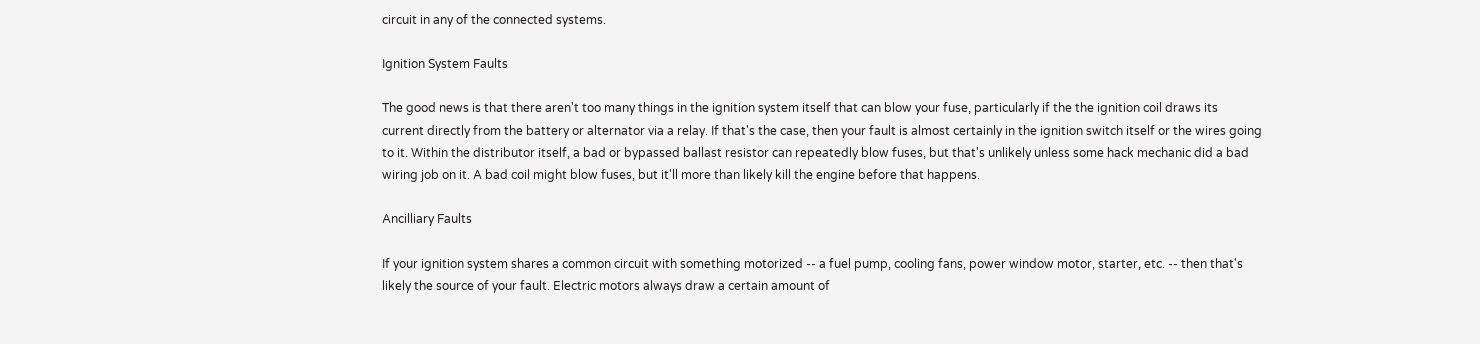circuit in any of the connected systems.

Ignition System Faults

The good news is that there aren't too many things in the ignition system itself that can blow your fuse, particularly if the the ignition coil draws its current directly from the battery or alternator via a relay. If that's the case, then your fault is almost certainly in the ignition switch itself or the wires going to it. Within the distributor itself, a bad or bypassed ballast resistor can repeatedly blow fuses, but that's unlikely unless some hack mechanic did a bad wiring job on it. A bad coil might blow fuses, but it'll more than likely kill the engine before that happens.

Ancilliary Faults

If your ignition system shares a common circuit with something motorized -- a fuel pump, cooling fans, power window motor, starter, etc. -- then that's likely the source of your fault. Electric motors always draw a certain amount of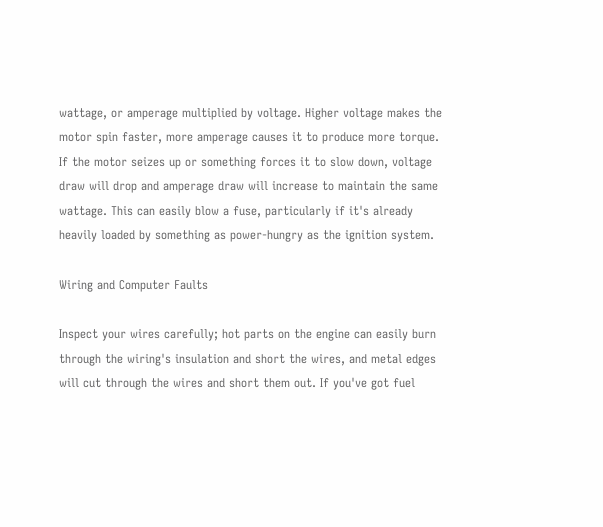wattage, or amperage multiplied by voltage. Higher voltage makes the motor spin faster, more amperage causes it to produce more torque. If the motor seizes up or something forces it to slow down, voltage draw will drop and amperage draw will increase to maintain the same wattage. This can easily blow a fuse, particularly if it's already heavily loaded by something as power-hungry as the ignition system.

Wiring and Computer Faults

Inspect your wires carefully; hot parts on the engine can easily burn through the wiring's insulation and short the wires, and metal edges will cut through the wires and short them out. If you've got fuel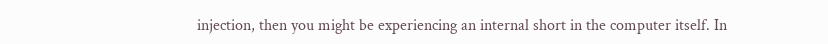injection, then you might be experiencing an internal short in the computer itself. In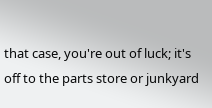that case, you're out of luck; it's off to the parts store or junkyard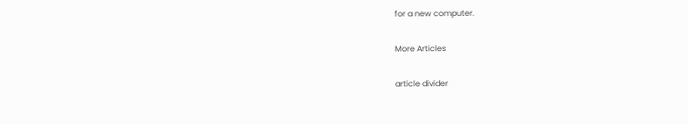for a new computer.

More Articles

article divider